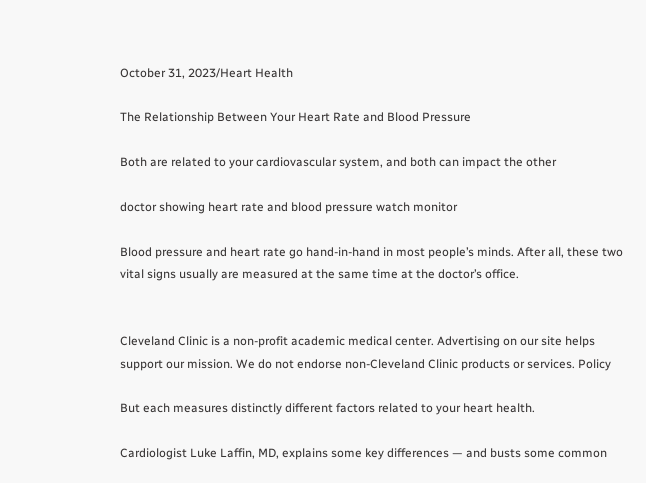October 31, 2023/Heart Health

The Relationship Between Your Heart Rate and Blood Pressure

Both are related to your cardiovascular system, and both can impact the other

doctor showing heart rate and blood pressure watch monitor

Blood pressure and heart rate go hand-in-hand in most people’s minds. After all, these two vital signs usually are measured at the same time at the doctor’s office.


Cleveland Clinic is a non-profit academic medical center. Advertising on our site helps support our mission. We do not endorse non-Cleveland Clinic products or services. Policy

But each measures distinctly different factors related to your heart health.

Cardiologist Luke Laffin, MD, explains some key differences — and busts some common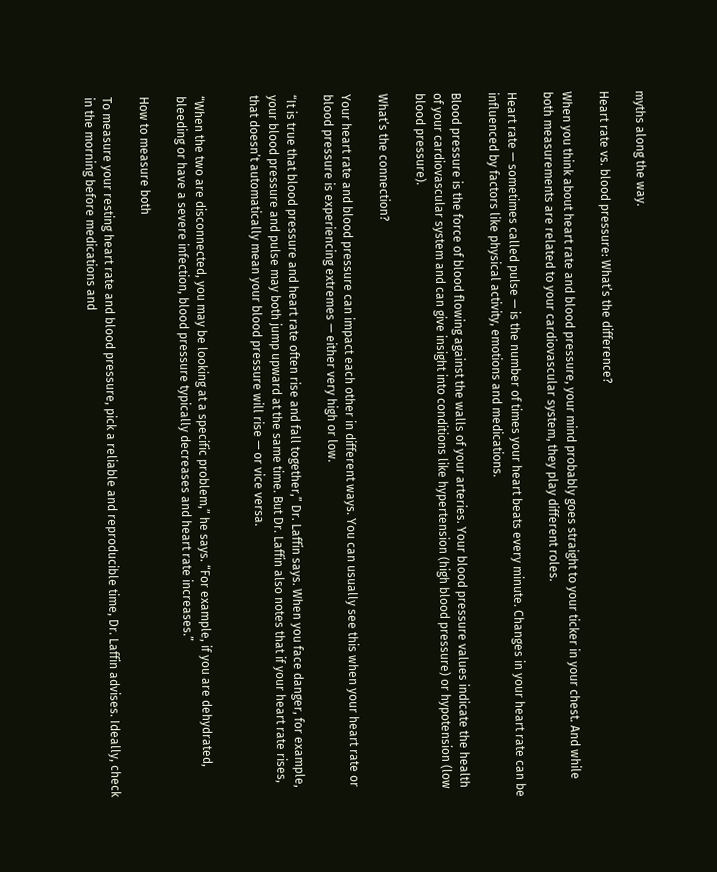myths along the way.

Heart rate vs. blood pressure: What’s the difference?

When you think about heart rate and blood pressure, your mind probably goes straight to your ticker in your chest. And while both measurements are related to your cardiovascular system, they play different roles.

Heart rate — sometimes called pulse — is the number of times your heart beats every minute. Changes in your heart rate can be influenced by factors like physical activity, emotions and medications.

Blood pressure is the force of blood flowing against the walls of your arteries. Your blood pressure values indicate the health of your cardiovascular system and can give insight into conditions like hypertension (high blood pressure) or hypotension (low blood pressure).

What’s the connection?

Your heart rate and blood pressure can impact each other in different ways. You can usually see this when your heart rate or blood pressure is experiencing extremes — either very high or low.

“It is true that blood pressure and heart rate often rise and fall together,” Dr. Laffin says. When you face danger, for example, your blood pressure and pulse may both jump upward at the same time. But Dr. Laffin also notes that if your heart rate rises, that doesn’t automatically mean your blood pressure will rise — or vice versa.


“When the two are disconnected, you may be looking at a specific problem,” he says. “For example, if you are dehydrated, bleeding or have a severe infection, blood pressure typically decreases and heart rate increases.”

How to measure both

To measure your resting heart rate and blood pressure, pick a reliable and reproducible time, Dr. Laffin advises. Ideally, check in the morning before medications and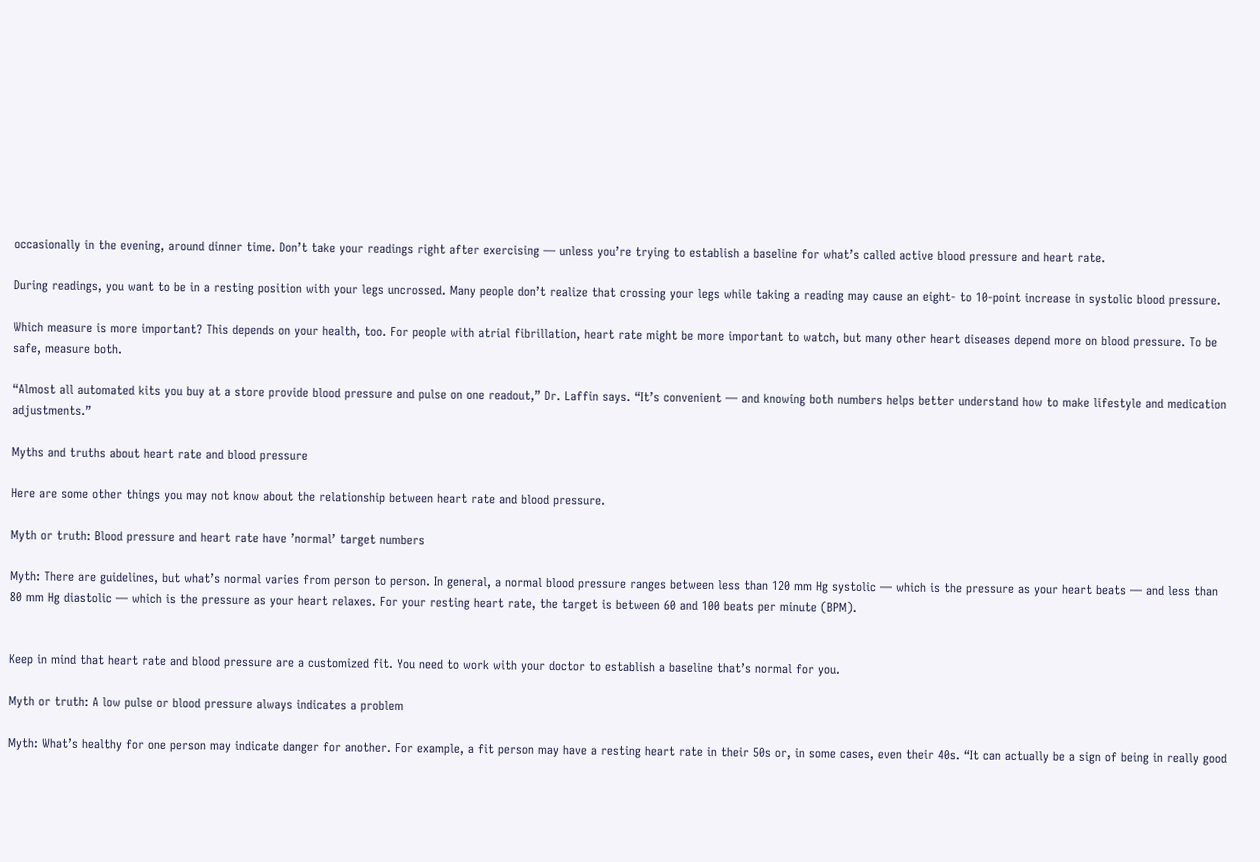occasionally in the evening, around dinner time. Don’t take your readings right after exercising — unless you’re trying to establish a baseline for what’s called active blood pressure and heart rate.

During readings, you want to be in a resting position with your legs uncrossed. Many people don’t realize that crossing your legs while taking a reading may cause an eight- to 10-point increase in systolic blood pressure.

Which measure is more important? This depends on your health, too. For people with atrial fibrillation, heart rate might be more important to watch, but many other heart diseases depend more on blood pressure. To be safe, measure both.

“Almost all automated kits you buy at a store provide blood pressure and pulse on one readout,” Dr. Laffin says. “It’s convenient — and knowing both numbers helps better understand how to make lifestyle and medication adjustments.”

Myths and truths about heart rate and blood pressure

Here are some other things you may not know about the relationship between heart rate and blood pressure.

Myth or truth: Blood pressure and heart rate have ’normal’ target numbers

Myth: There are guidelines, but what’s normal varies from person to person. In general, a normal blood pressure ranges between less than 120 mm Hg systolic — which is the pressure as your heart beats — and less than 80 mm Hg diastolic — which is the pressure as your heart relaxes. For your resting heart rate, the target is between 60 and 100 beats per minute (BPM).


Keep in mind that heart rate and blood pressure are a customized fit. You need to work with your doctor to establish a baseline that’s normal for you.

Myth or truth: A low pulse or blood pressure always indicates a problem

Myth: What’s healthy for one person may indicate danger for another. For example, a fit person may have a resting heart rate in their 50s or, in some cases, even their 40s. “It can actually be a sign of being in really good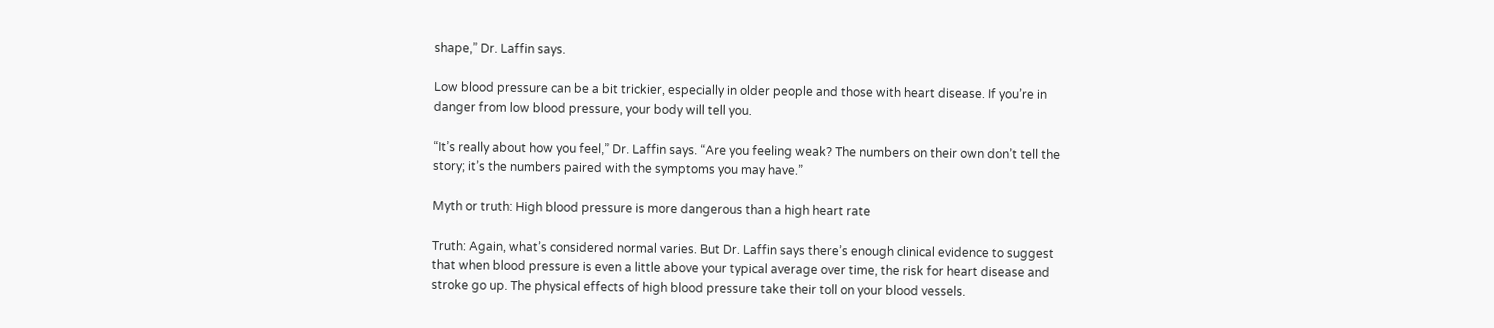shape,” Dr. Laffin says.

Low blood pressure can be a bit trickier, especially in older people and those with heart disease. If you’re in danger from low blood pressure, your body will tell you.

“It’s really about how you feel,” Dr. Laffin says. “Are you feeling weak? The numbers on their own don’t tell the story; it’s the numbers paired with the symptoms you may have.”

Myth or truth: High blood pressure is more dangerous than a high heart rate

Truth: Again, what’s considered normal varies. But Dr. Laffin says there’s enough clinical evidence to suggest that when blood pressure is even a little above your typical average over time, the risk for heart disease and stroke go up. The physical effects of high blood pressure take their toll on your blood vessels.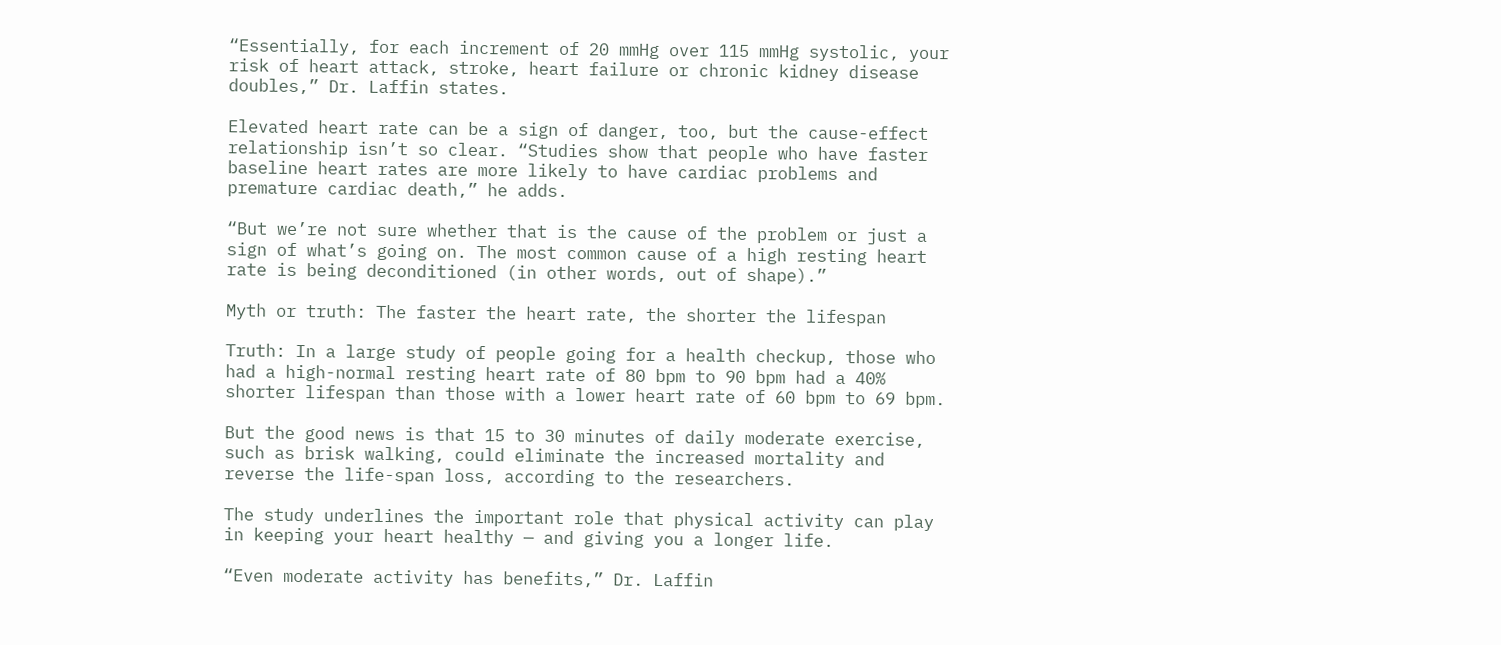“Essentially, for each increment of 20 mmHg over 115 mmHg systolic, your risk of heart attack, stroke, heart failure or chronic kidney disease doubles,” Dr. Laffin states.

Elevated heart rate can be a sign of danger, too, but the cause-effect relationship isn’t so clear. “Studies show that people who have faster baseline heart rates are more likely to have cardiac problems and premature cardiac death,” he adds.

“But we’re not sure whether that is the cause of the problem or just a sign of what’s going on. The most common cause of a high resting heart rate is being deconditioned (in other words, out of shape).”

Myth or truth: The faster the heart rate, the shorter the lifespan

Truth: In a large study of people going for a health checkup, those who had a high-normal resting heart rate of 80 bpm to 90 bpm had a 40% shorter lifespan than those with a lower heart rate of 60 bpm to 69 bpm.

But the good news is that 15 to 30 minutes of daily moderate exercise, such as brisk walking, could eliminate the increased mortality and reverse the life-span loss, according to the researchers.

The study underlines the important role that physical activity can play in keeping your heart healthy — and giving you a longer life.

“Even moderate activity has benefits,” Dr. Laffin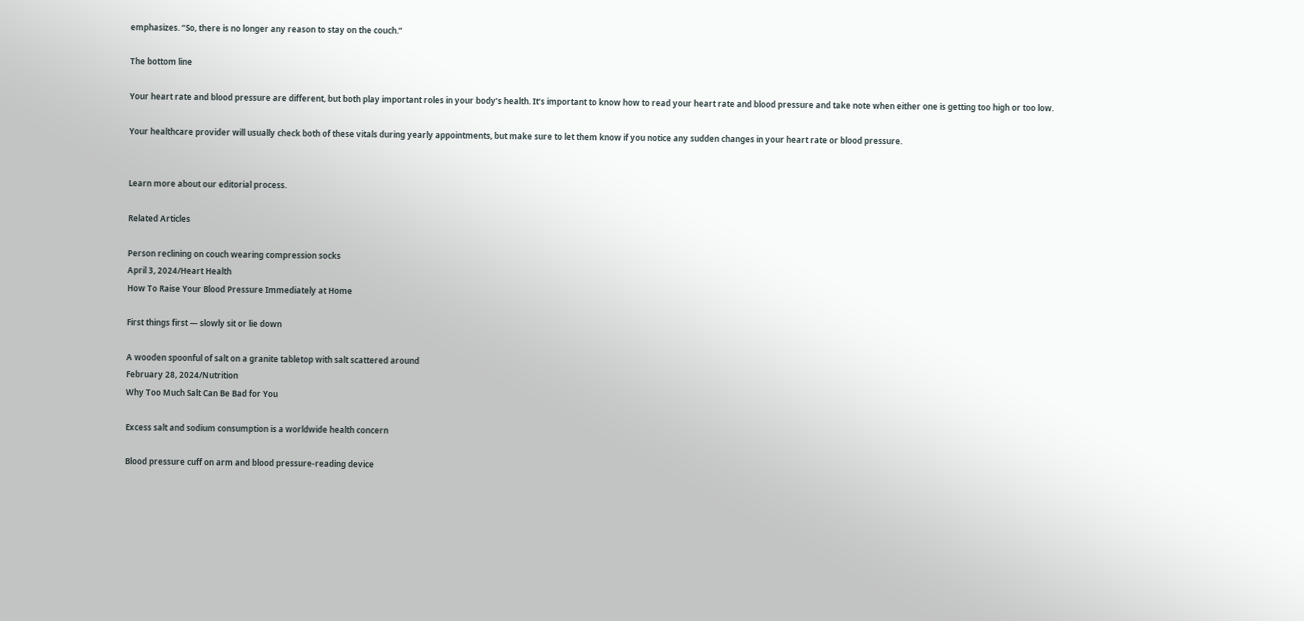emphasizes. “So, there is no longer any reason to stay on the couch.”

The bottom line

Your heart rate and blood pressure are different, but both play important roles in your body’s health. It’s important to know how to read your heart rate and blood pressure and take note when either one is getting too high or too low.

Your healthcare provider will usually check both of these vitals during yearly appointments, but make sure to let them know if you notice any sudden changes in your heart rate or blood pressure.


Learn more about our editorial process.

Related Articles

Person reclining on couch wearing compression socks
April 3, 2024/Heart Health
How To Raise Your Blood Pressure Immediately at Home

First things first — slowly sit or lie down

A wooden spoonful of salt on a granite tabletop with salt scattered around
February 28, 2024/Nutrition
Why Too Much Salt Can Be Bad for You

Excess salt and sodium consumption is a worldwide health concern

Blood pressure cuff on arm and blood pressure-reading device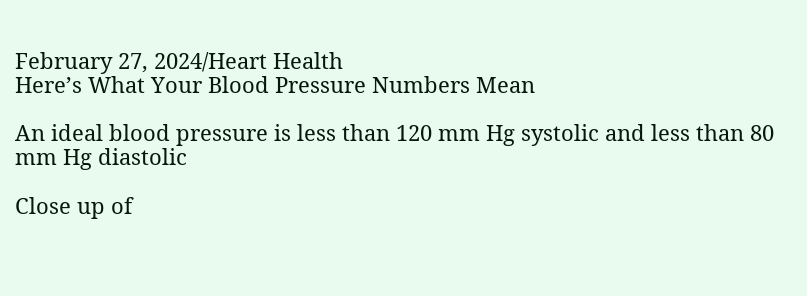February 27, 2024/Heart Health
Here’s What Your Blood Pressure Numbers Mean

An ideal blood pressure is less than 120 mm Hg systolic and less than 80 mm Hg diastolic

Close up of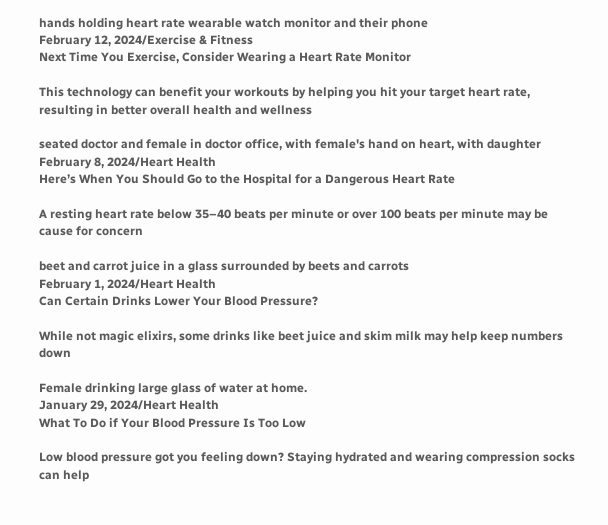hands holding heart rate wearable watch monitor and their phone
February 12, 2024/Exercise & Fitness
Next Time You Exercise, Consider Wearing a Heart Rate Monitor

This technology can benefit your workouts by helping you hit your target heart rate, resulting in better overall health and wellness

seated doctor and female in doctor office, with female's hand on heart, with daughter
February 8, 2024/Heart Health
Here’s When You Should Go to the Hospital for a Dangerous Heart Rate

A resting heart rate below 35–40 beats per minute or over 100 beats per minute may be cause for concern

beet and carrot juice in a glass surrounded by beets and carrots
February 1, 2024/Heart Health
Can Certain Drinks Lower Your Blood Pressure?

While not magic elixirs, some drinks like beet juice and skim milk may help keep numbers down

Female drinking large glass of water at home.
January 29, 2024/Heart Health
What To Do if Your Blood Pressure Is Too Low

Low blood pressure got you feeling down? Staying hydrated and wearing compression socks can help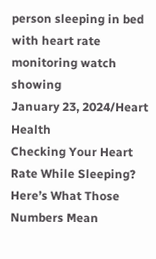person sleeping in bed with heart rate monitoring watch showing
January 23, 2024/Heart Health
Checking Your Heart Rate While Sleeping? Here’s What Those Numbers Mean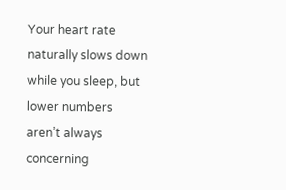Your heart rate naturally slows down while you sleep, but lower numbers aren’t always concerning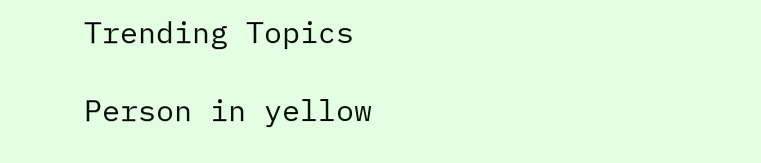Trending Topics

Person in yellow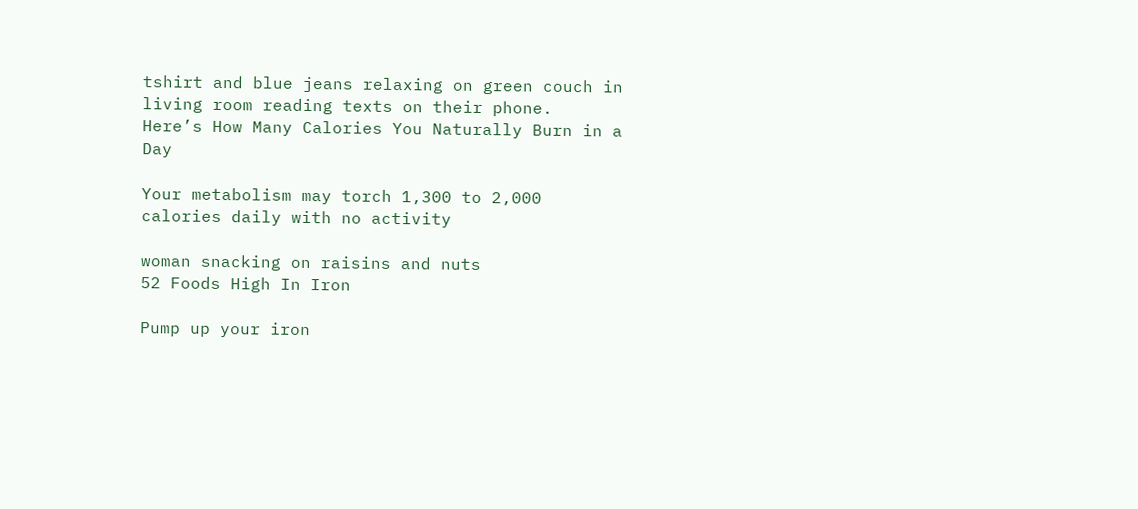tshirt and blue jeans relaxing on green couch in living room reading texts on their phone.
Here’s How Many Calories You Naturally Burn in a Day

Your metabolism may torch 1,300 to 2,000 calories daily with no activity

woman snacking on raisins and nuts
52 Foods High In Iron

Pump up your iron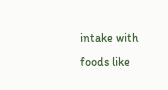intake with foods like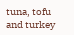tuna, tofu and turkey